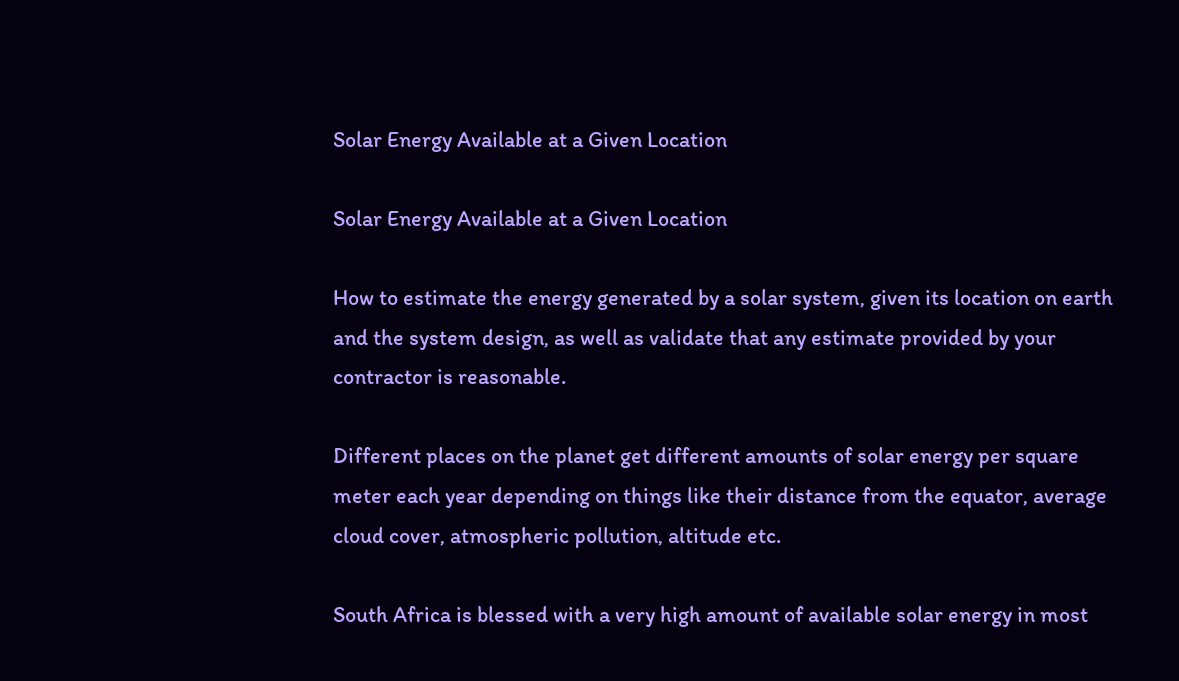Solar Energy Available at a Given Location

Solar Energy Available at a Given Location

How to estimate the energy generated by a solar system, given its location on earth and the system design, as well as validate that any estimate provided by your contractor is reasonable.

Different places on the planet get different amounts of solar energy per square meter each year depending on things like their distance from the equator, average cloud cover, atmospheric pollution, altitude etc.

South Africa is blessed with a very high amount of available solar energy in most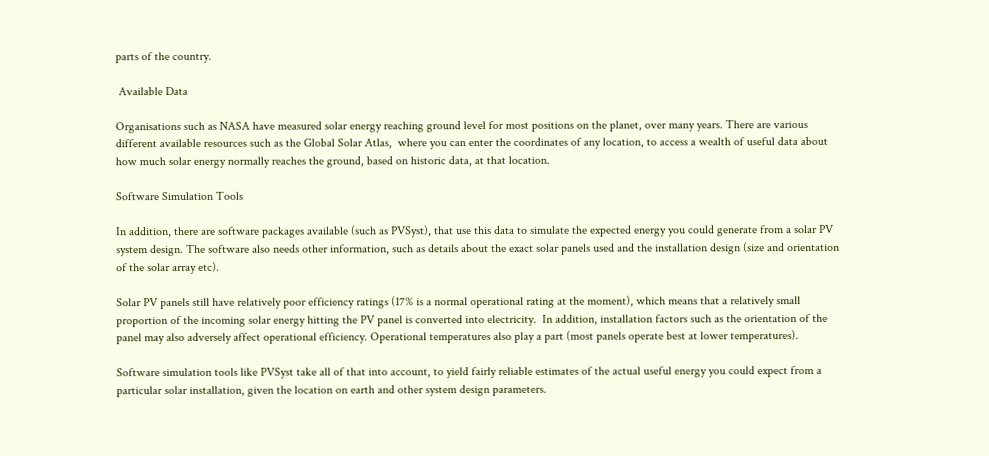parts of the country.

 Available Data

Organisations such as NASA have measured solar energy reaching ground level for most positions on the planet, over many years. There are various different available resources such as the Global Solar Atlas,  where you can enter the coordinates of any location, to access a wealth of useful data about how much solar energy normally reaches the ground, based on historic data, at that location.

Software Simulation Tools

In addition, there are software packages available (such as PVSyst), that use this data to simulate the expected energy you could generate from a solar PV system design. The software also needs other information, such as details about the exact solar panels used and the installation design (size and orientation of the solar array etc).

Solar PV panels still have relatively poor efficiency ratings (17% is a normal operational rating at the moment), which means that a relatively small proportion of the incoming solar energy hitting the PV panel is converted into electricity.  In addition, installation factors such as the orientation of the panel may also adversely affect operational efficiency. Operational temperatures also play a part (most panels operate best at lower temperatures).

Software simulation tools like PVSyst take all of that into account, to yield fairly reliable estimates of the actual useful energy you could expect from a particular solar installation, given the location on earth and other system design parameters.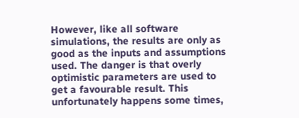However, like all software simulations, the results are only as good as the inputs and assumptions used. The danger is that overly optimistic parameters are used to get a favourable result. This unfortunately happens some times,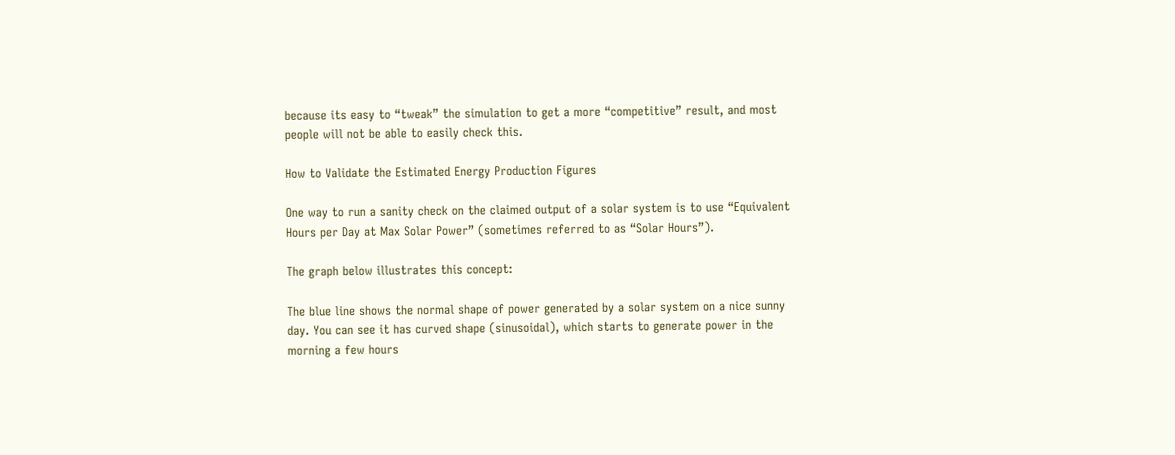because its easy to “tweak” the simulation to get a more “competitive” result, and most people will not be able to easily check this.

How to Validate the Estimated Energy Production Figures

One way to run a sanity check on the claimed output of a solar system is to use “Equivalent Hours per Day at Max Solar Power” (sometimes referred to as “Solar Hours”).

The graph below illustrates this concept:

The blue line shows the normal shape of power generated by a solar system on a nice sunny day. You can see it has curved shape (sinusoidal), which starts to generate power in the morning a few hours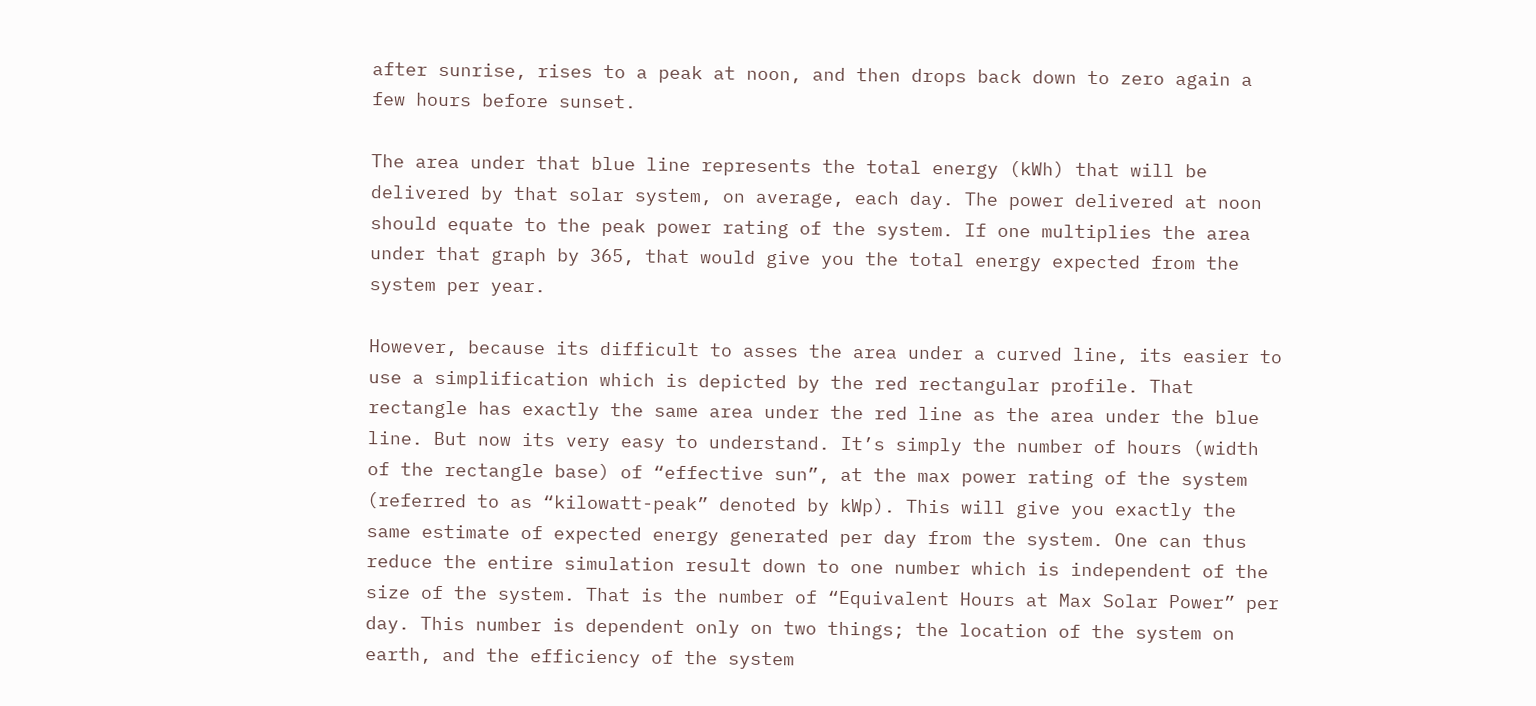after sunrise, rises to a peak at noon, and then drops back down to zero again a few hours before sunset.

The area under that blue line represents the total energy (kWh) that will be delivered by that solar system, on average, each day. The power delivered at noon should equate to the peak power rating of the system. If one multiplies the area under that graph by 365, that would give you the total energy expected from the system per year.

However, because its difficult to asses the area under a curved line, its easier to use a simplification which is depicted by the red rectangular profile. That rectangle has exactly the same area under the red line as the area under the blue line. But now its very easy to understand. It’s simply the number of hours (width of the rectangle base) of “effective sun”, at the max power rating of the system (referred to as “kilowatt-peak” denoted by kWp). This will give you exactly the same estimate of expected energy generated per day from the system. One can thus reduce the entire simulation result down to one number which is independent of the size of the system. That is the number of “Equivalent Hours at Max Solar Power” per day. This number is dependent only on two things; the location of the system on earth, and the efficiency of the system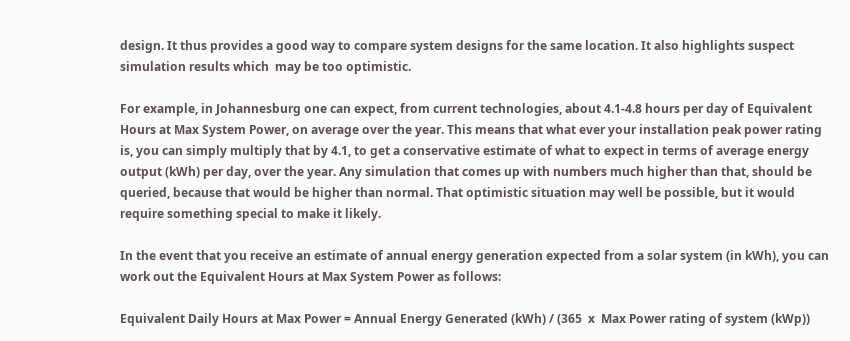design. It thus provides a good way to compare system designs for the same location. It also highlights suspect simulation results which  may be too optimistic.

For example, in Johannesburg one can expect, from current technologies, about 4.1-4.8 hours per day of Equivalent Hours at Max System Power, on average over the year. This means that what ever your installation peak power rating is, you can simply multiply that by 4.1, to get a conservative estimate of what to expect in terms of average energy output (kWh) per day, over the year. Any simulation that comes up with numbers much higher than that, should be queried, because that would be higher than normal. That optimistic situation may well be possible, but it would require something special to make it likely.

In the event that you receive an estimate of annual energy generation expected from a solar system (in kWh), you can work out the Equivalent Hours at Max System Power as follows:

Equivalent Daily Hours at Max Power = Annual Energy Generated (kWh) / (365  x  Max Power rating of system (kWp))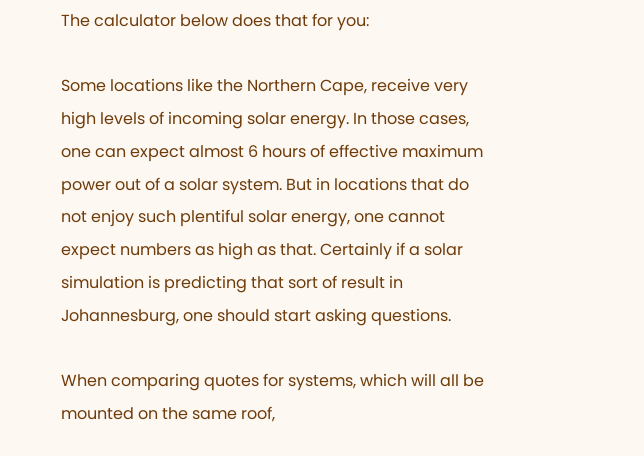The calculator below does that for you:

Some locations like the Northern Cape, receive very high levels of incoming solar energy. In those cases, one can expect almost 6 hours of effective maximum power out of a solar system. But in locations that do not enjoy such plentiful solar energy, one cannot expect numbers as high as that. Certainly if a solar simulation is predicting that sort of result in Johannesburg, one should start asking questions.

When comparing quotes for systems, which will all be mounted on the same roof,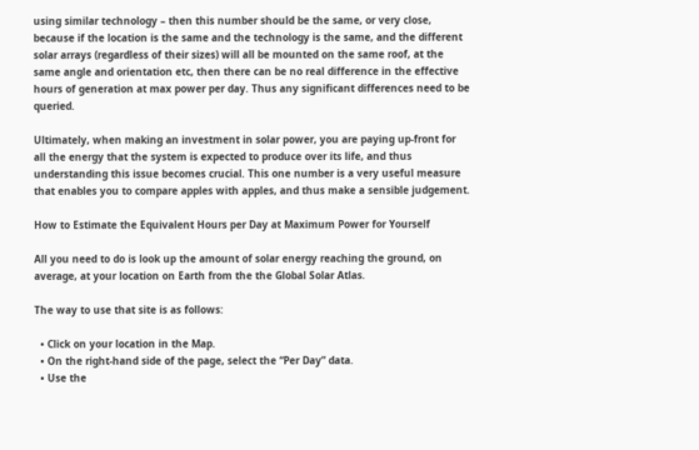using similar technology – then this number should be the same, or very close, because if the location is the same and the technology is the same, and the different solar arrays (regardless of their sizes) will all be mounted on the same roof, at the same angle and orientation etc, then there can be no real difference in the effective hours of generation at max power per day. Thus any significant differences need to be queried.

Ultimately, when making an investment in solar power, you are paying up-front for all the energy that the system is expected to produce over its life, and thus understanding this issue becomes crucial. This one number is a very useful measure that enables you to compare apples with apples, and thus make a sensible judgement.

How to Estimate the Equivalent Hours per Day at Maximum Power for Yourself

All you need to do is look up the amount of solar energy reaching the ground, on average, at your location on Earth from the the Global Solar Atlas.

The way to use that site is as follows:

  • Click on your location in the Map.
  • On the right-hand side of the page, select the “Per Day” data.
  • Use the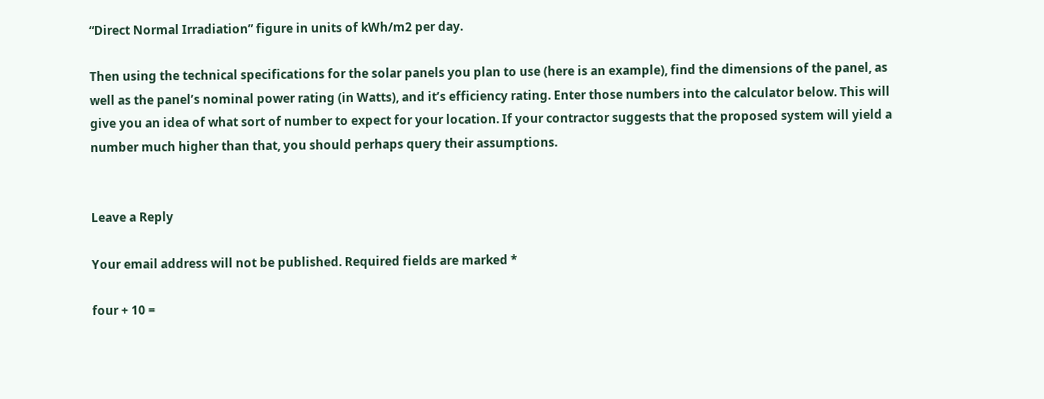“Direct Normal Irradiation” figure in units of kWh/m2 per day.

Then using the technical specifications for the solar panels you plan to use (here is an example), find the dimensions of the panel, as well as the panel’s nominal power rating (in Watts), and it’s efficiency rating. Enter those numbers into the calculator below. This will give you an idea of what sort of number to expect for your location. If your contractor suggests that the proposed system will yield a number much higher than that, you should perhaps query their assumptions.


Leave a Reply

Your email address will not be published. Required fields are marked *

four + 10 =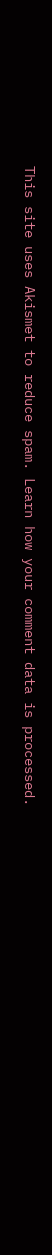This site uses Akismet to reduce spam. Learn how your comment data is processed.